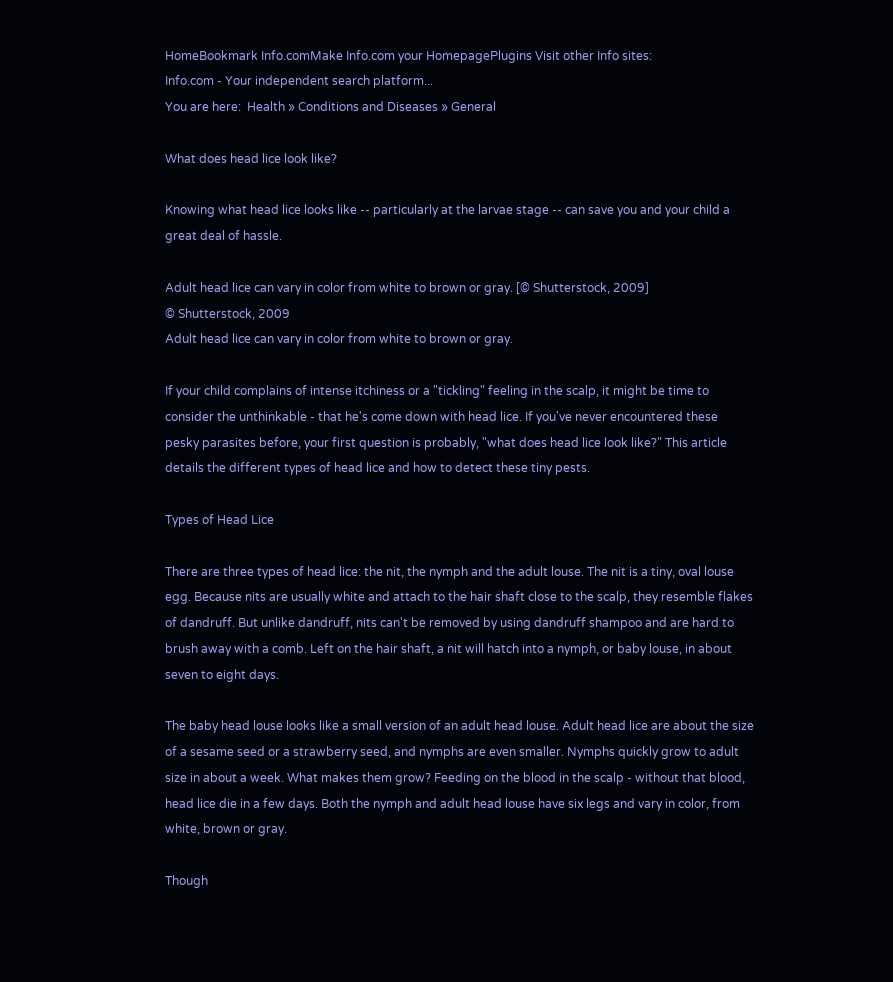HomeBookmark Info.comMake Info.com your HomepagePlugins Visit other Info sites:
Info.com - Your independent search platform...
You are here:  Health » Conditions and Diseases » General

What does head lice look like?

Knowing what head lice looks like -- particularly at the larvae stage -- can save you and your child a great deal of hassle.

Adult head lice can vary in color from white to brown or gray. [© Shutterstock, 2009]
© Shutterstock, 2009
Adult head lice can vary in color from white to brown or gray.

If your child complains of intense itchiness or a "tickling" feeling in the scalp, it might be time to consider the unthinkable - that he's come down with head lice. If you've never encountered these pesky parasites before, your first question is probably, "what does head lice look like?" This article details the different types of head lice and how to detect these tiny pests.

Types of Head Lice

There are three types of head lice: the nit, the nymph and the adult louse. The nit is a tiny, oval louse egg. Because nits are usually white and attach to the hair shaft close to the scalp, they resemble flakes of dandruff. But unlike dandruff, nits can't be removed by using dandruff shampoo and are hard to brush away with a comb. Left on the hair shaft, a nit will hatch into a nymph, or baby louse, in about seven to eight days.

The baby head louse looks like a small version of an adult head louse. Adult head lice are about the size of a sesame seed or a strawberry seed, and nymphs are even smaller. Nymphs quickly grow to adult size in about a week. What makes them grow? Feeding on the blood in the scalp - without that blood, head lice die in a few days. Both the nymph and adult head louse have six legs and vary in color, from white, brown or gray.

Though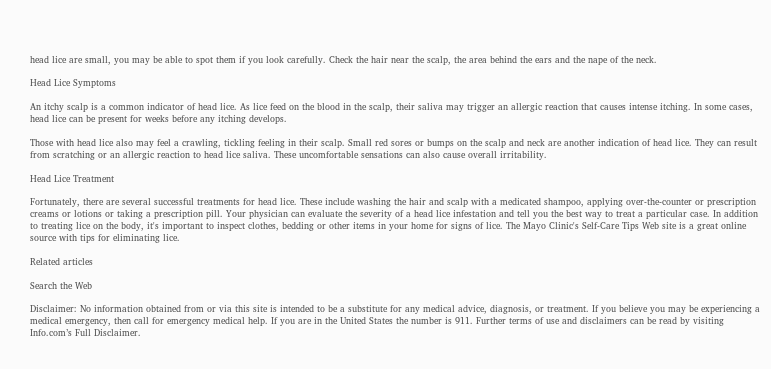head lice are small, you may be able to spot them if you look carefully. Check the hair near the scalp, the area behind the ears and the nape of the neck.

Head Lice Symptoms

An itchy scalp is a common indicator of head lice. As lice feed on the blood in the scalp, their saliva may trigger an allergic reaction that causes intense itching. In some cases, head lice can be present for weeks before any itching develops.

Those with head lice also may feel a crawling, tickling feeling in their scalp. Small red sores or bumps on the scalp and neck are another indication of head lice. They can result from scratching or an allergic reaction to head lice saliva. These uncomfortable sensations can also cause overall irritability.

Head Lice Treatment

Fortunately, there are several successful treatments for head lice. These include washing the hair and scalp with a medicated shampoo, applying over-the-counter or prescription creams or lotions or taking a prescription pill. Your physician can evaluate the severity of a head lice infestation and tell you the best way to treat a particular case. In addition to treating lice on the body, it's important to inspect clothes, bedding or other items in your home for signs of lice. The Mayo Clinic's Self-Care Tips Web site is a great online source with tips for eliminating lice.

Related articles

Search the Web

Disclaimer: No information obtained from or via this site is intended to be a substitute for any medical advice, diagnosis, or treatment. If you believe you may be experiencing a medical emergency, then call for emergency medical help. If you are in the United States the number is 911. Further terms of use and disclaimers can be read by visiting Info.com’s Full Disclaimer.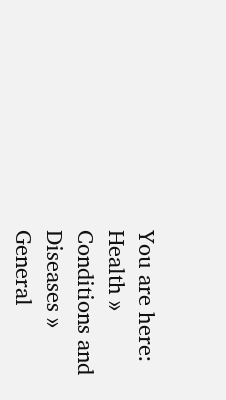You are here:  Health » Conditions and Diseases » General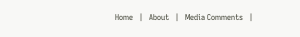Home   |   About   |   Media Comments   |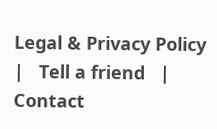Legal & Privacy Policy   |   Tell a friend   |   Contact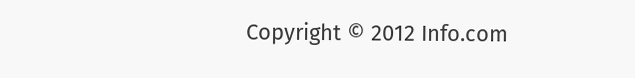Copyright © 2012 Info.com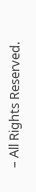– All Rights Reserved.